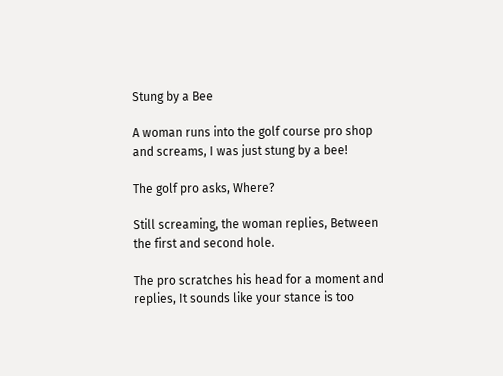Stung by a Bee

A woman runs into the golf course pro shop and screams, I was just stung by a bee!

The golf pro asks, Where?

Still screaming, the woman replies, Between the first and second hole.

The pro scratches his head for a moment and replies, It sounds like your stance is too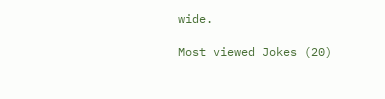wide.

Most viewed Jokes (20)